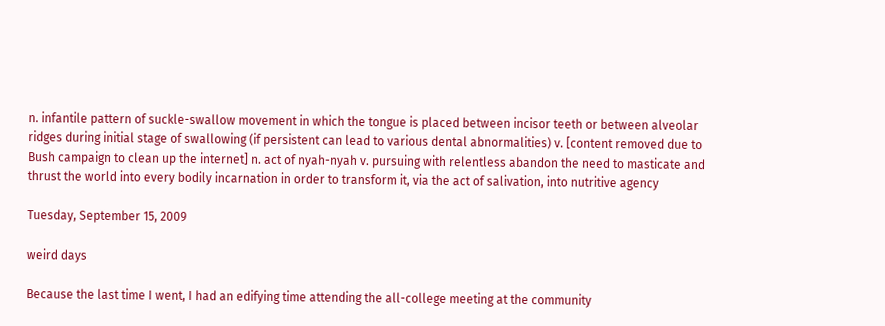n. infantile pattern of suckle-swallow movement in which the tongue is placed between incisor teeth or between alveolar ridges during initial stage of swallowing (if persistent can lead to various dental abnormalities) v. [content removed due to Bush campaign to clean up the internet] n. act of nyah-nyah v. pursuing with relentless abandon the need to masticate and thrust the world into every bodily incarnation in order to transform it, via the act of salivation, into nutritive agency

Tuesday, September 15, 2009

weird days

Because the last time I went, I had an edifying time attending the all-college meeting at the community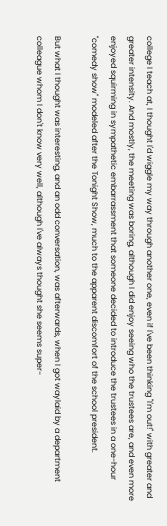college I teach at, I thought I'd wiggle my way through another one, even if I've been thinking "I'm out!" with greater and greater intensity. And mostly, the meeting was boring, although I did enjoy seeing who the trustees are, and even more enjoyed squirming in sympathetic embarrassment that someone decided to introduce the trustees in a one-hour "comedy show" modeled after the Tonight Show, much to the apparent discomfort of the school president.

But what I thought was interesting, and an odd conversation, was afterwards, when I got waylaid by a department colleague whom I don't know very well, although I've always thought she seems super-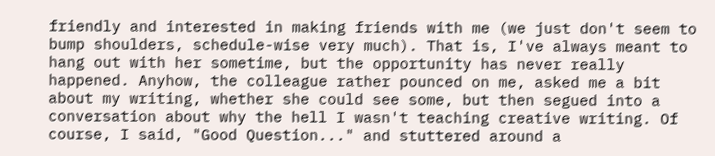friendly and interested in making friends with me (we just don't seem to bump shoulders, schedule-wise very much). That is, I've always meant to hang out with her sometime, but the opportunity has never really happened. Anyhow, the colleague rather pounced on me, asked me a bit about my writing, whether she could see some, but then segued into a conversation about why the hell I wasn't teaching creative writing. Of course, I said, "Good Question..." and stuttered around a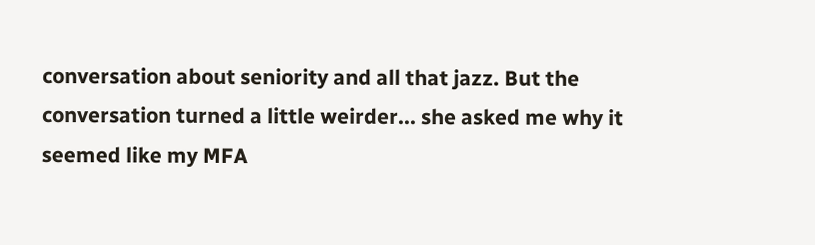conversation about seniority and all that jazz. But the conversation turned a little weirder... she asked me why it seemed like my MFA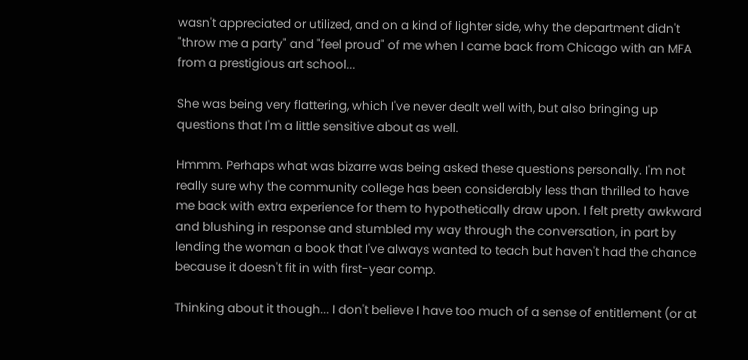wasn't appreciated or utilized, and on a kind of lighter side, why the department didn't "throw me a party" and "feel proud" of me when I came back from Chicago with an MFA from a prestigious art school...

She was being very flattering, which I've never dealt well with, but also bringing up questions that I'm a little sensitive about as well.

Hmmm. Perhaps what was bizarre was being asked these questions personally. I'm not really sure why the community college has been considerably less than thrilled to have me back with extra experience for them to hypothetically draw upon. I felt pretty awkward and blushing in response and stumbled my way through the conversation, in part by lending the woman a book that I've always wanted to teach but haven't had the chance because it doesn't fit in with first-year comp.

Thinking about it though... I don't believe I have too much of a sense of entitlement (or at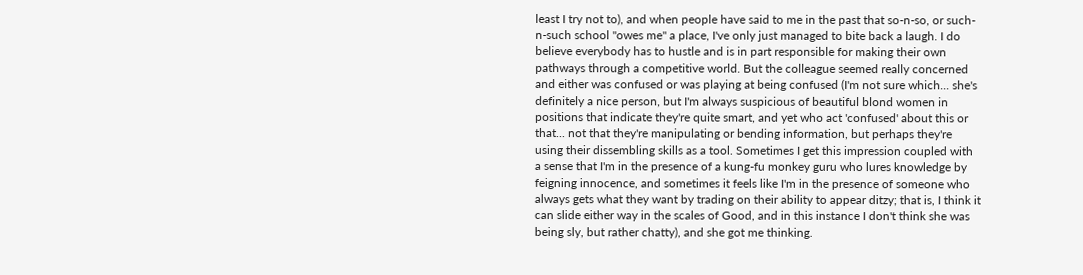least I try not to), and when people have said to me in the past that so-n-so, or such-n-such school "owes me" a place, I've only just managed to bite back a laugh. I do believe everybody has to hustle and is in part responsible for making their own pathways through a competitive world. But the colleague seemed really concerned and either was confused or was playing at being confused (I'm not sure which... she's definitely a nice person, but I'm always suspicious of beautiful blond women in positions that indicate they're quite smart, and yet who act 'confused' about this or that... not that they're manipulating or bending information, but perhaps they're using their dissembling skills as a tool. Sometimes I get this impression coupled with a sense that I'm in the presence of a kung-fu monkey guru who lures knowledge by feigning innocence, and sometimes it feels like I'm in the presence of someone who always gets what they want by trading on their ability to appear ditzy; that is, I think it can slide either way in the scales of Good, and in this instance I don't think she was being sly, but rather chatty), and she got me thinking.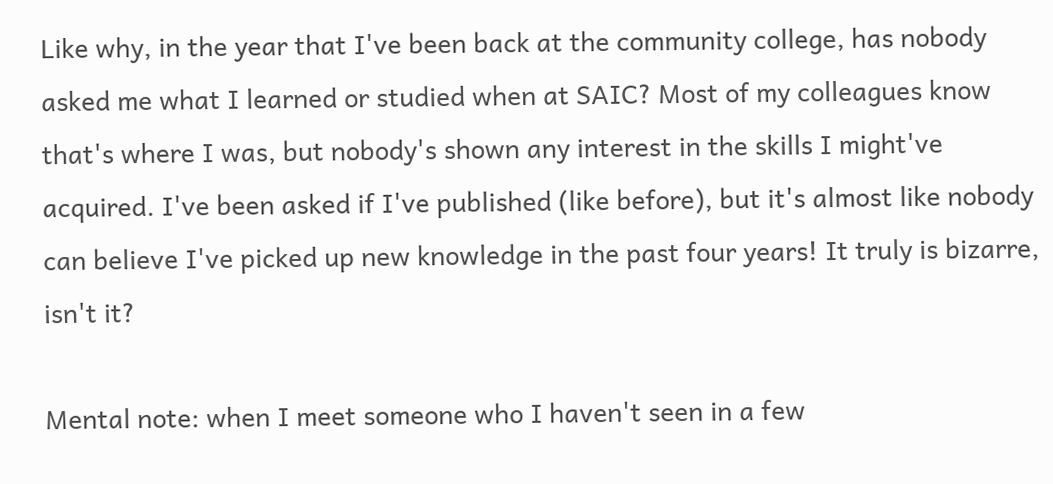Like why, in the year that I've been back at the community college, has nobody asked me what I learned or studied when at SAIC? Most of my colleagues know that's where I was, but nobody's shown any interest in the skills I might've acquired. I've been asked if I've published (like before), but it's almost like nobody can believe I've picked up new knowledge in the past four years! It truly is bizarre, isn't it?

Mental note: when I meet someone who I haven't seen in a few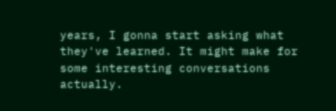years, I gonna start asking what they've learned. It might make for some interesting conversations actually.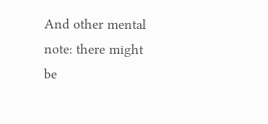And other mental note: there might be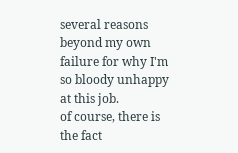several reasons beyond my own failure for why I'm so bloody unhappy at this job.
of course, there is the fact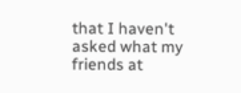that I haven't asked what my friends at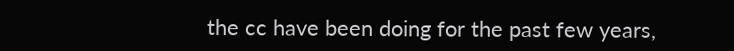the cc have been doing for the past few years,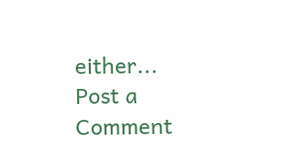either...
Post a Comment